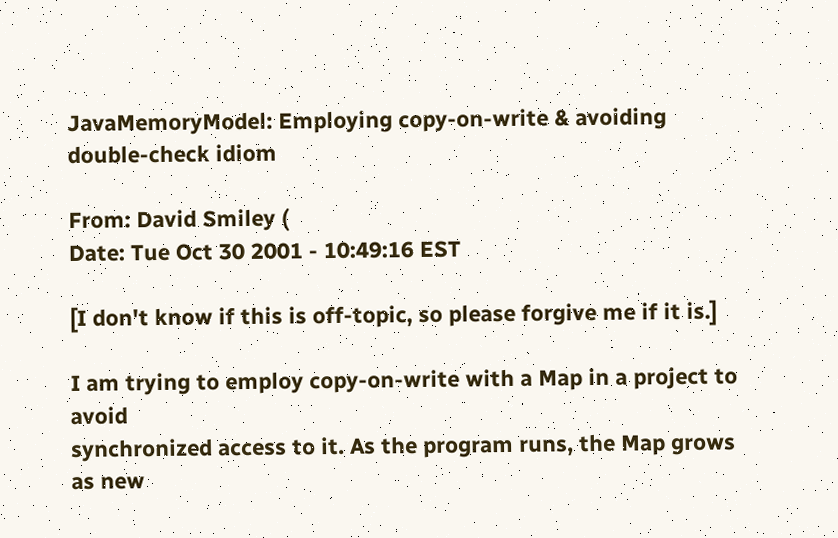JavaMemoryModel: Employing copy-on-write & avoiding double-check idiom

From: David Smiley (
Date: Tue Oct 30 2001 - 10:49:16 EST

[I don't know if this is off-topic, so please forgive me if it is.]

I am trying to employ copy-on-write with a Map in a project to avoid
synchronized access to it. As the program runs, the Map grows as new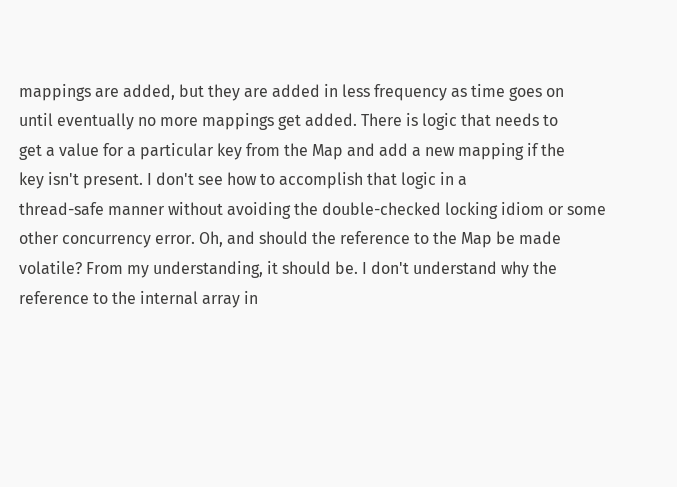mappings are added, but they are added in less frequency as time goes on
until eventually no more mappings get added. There is logic that needs to
get a value for a particular key from the Map and add a new mapping if the
key isn't present. I don't see how to accomplish that logic in a
thread-safe manner without avoiding the double-checked locking idiom or some
other concurrency error. Oh, and should the reference to the Map be made
volatile? From my understanding, it should be. I don't understand why the
reference to the internal array in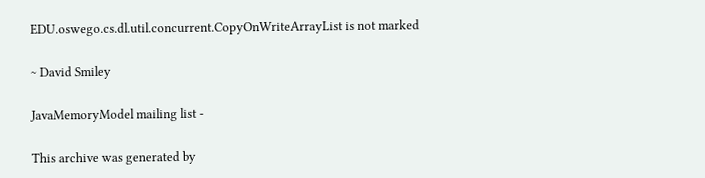EDU.oswego.cs.dl.util.concurrent.CopyOnWriteArrayList is not marked

~ David Smiley

JavaMemoryModel mailing list -

This archive was generated by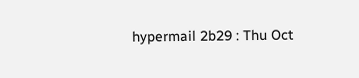hypermail 2b29 : Thu Oct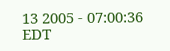13 2005 - 07:00:36 EDT